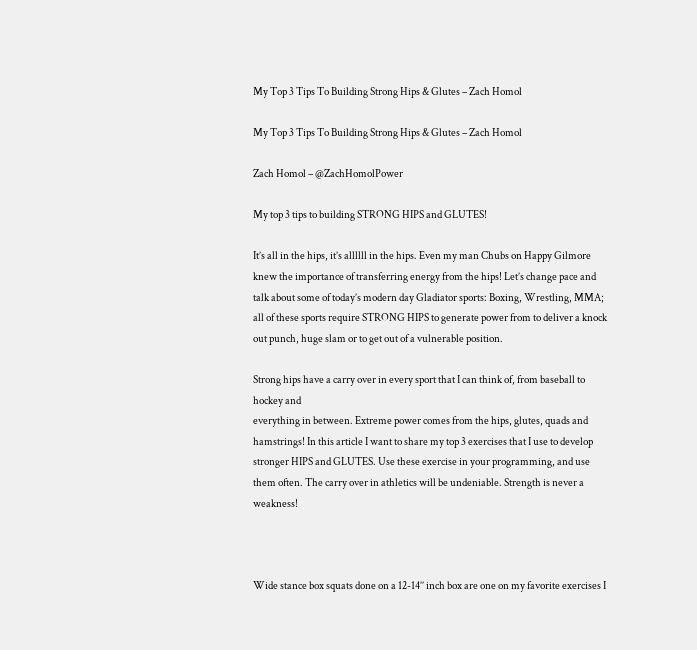My Top 3 Tips To Building Strong Hips & Glutes – Zach Homol

My Top 3 Tips To Building Strong Hips & Glutes – Zach Homol

Zach Homol – @ZachHomolPower

My top 3 tips to building STRONG HIPS and GLUTES!

It’s all in the hips, it’s allllll in the hips. Even my man Chubs on Happy Gilmore knew the importance of transferring energy from the hips! Let’s change pace and talk about some of today’s modern day Gladiator sports: Boxing, Wrestling, MMA; all of these sports require STRONG HIPS to generate power from to deliver a knock out punch, huge slam or to get out of a vulnerable position.

Strong hips have a carry over in every sport that I can think of, from baseball to hockey and
everything in between. Extreme power comes from the hips, glutes, quads and hamstrings! In this article I want to share my top 3 exercises that I use to develop stronger HIPS and GLUTES. Use these exercise in your programming, and use them often. The carry over in athletics will be undeniable. Strength is never a weakness!



Wide stance box squats done on a 12-14’’ inch box are one on my favorite exercises I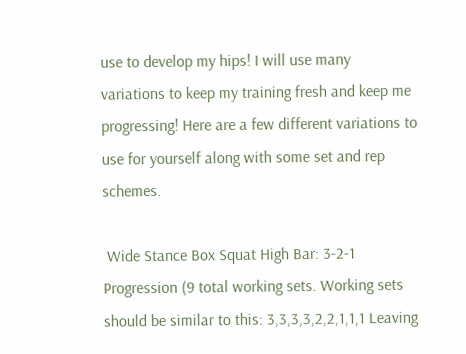use to develop my hips! I will use many variations to keep my training fresh and keep me progressing! Here are a few different variations to use for yourself along with some set and rep schemes.

 Wide Stance Box Squat High Bar: 3-2-1 Progression (9 total working sets. Working sets should be similar to this: 3,3,3,3,2,2,1,1,1 Leaving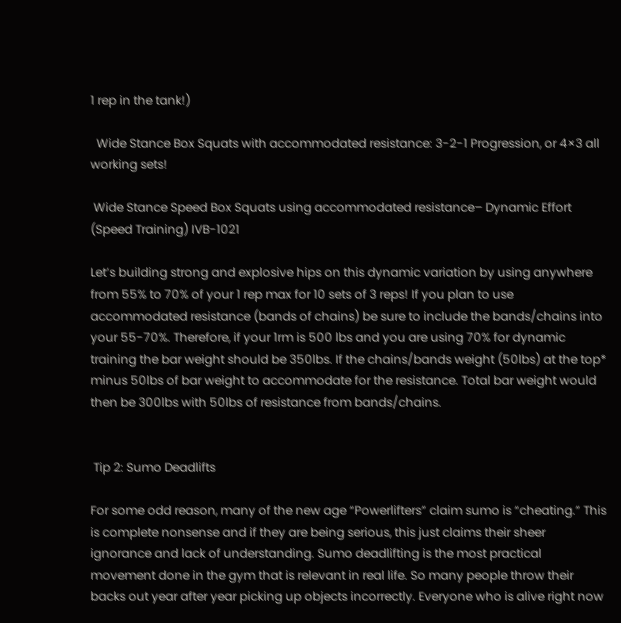1 rep in the tank!)

  Wide Stance Box Squats with accommodated resistance: 3-2-1 Progression, or 4×3 all working sets!

 Wide Stance Speed Box Squats using accommodated resistance– Dynamic Effort (Speed Training) IVB-1021

Let’s building strong and explosive hips on this dynamic variation by using anywhere from 55% to 70% of your 1 rep max for 10 sets of 3 reps! If you plan to use accommodated resistance (bands of chains) be sure to include the bands/chains into your 55-70%. Therefore, if your 1rm is 500 lbs and you are using 70% for dynamic training the bar weight should be 350lbs. If the chains/bands weight (50lbs) at the top* minus 50lbs of bar weight to accommodate for the resistance. Total bar weight would then be 300lbs with 50lbs of resistance from bands/chains.


 Tip 2: Sumo Deadlifts

For some odd reason, many of the new age “Powerlifters” claim sumo is “cheating.” This is complete nonsense and if they are being serious, this just claims their sheer ignorance and lack of understanding. Sumo deadlifting is the most practical movement done in the gym that is relevant in real life. So many people throw their backs out year after year picking up objects incorrectly. Everyone who is alive right now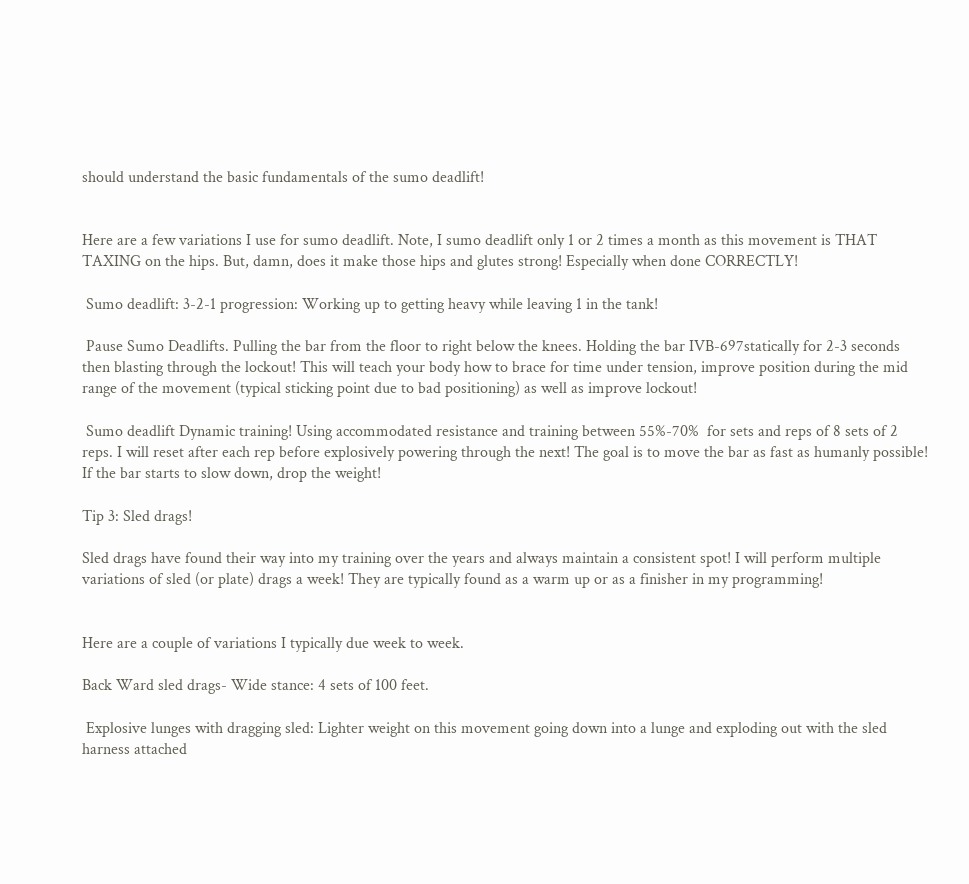should understand the basic fundamentals of the sumo deadlift!


Here are a few variations I use for sumo deadlift. Note, I sumo deadlift only 1 or 2 times a month as this movement is THAT TAXING on the hips. But, damn, does it make those hips and glutes strong! Especially when done CORRECTLY!

 Sumo deadlift: 3-2-1 progression: Working up to getting heavy while leaving 1 in the tank!

 Pause Sumo Deadlifts. Pulling the bar from the floor to right below the knees. Holding the bar IVB-697statically for 2-3 seconds then blasting through the lockout! This will teach your body how to brace for time under tension, improve position during the mid range of the movement (typical sticking point due to bad positioning) as well as improve lockout!

 Sumo deadlift Dynamic training! Using accommodated resistance and training between 55%-70%  for sets and reps of 8 sets of 2 reps. I will reset after each rep before explosively powering through the next! The goal is to move the bar as fast as humanly possible! If the bar starts to slow down, drop the weight!

Tip 3: Sled drags!

Sled drags have found their way into my training over the years and always maintain a consistent spot! I will perform multiple variations of sled (or plate) drags a week! They are typically found as a warm up or as a finisher in my programming!


Here are a couple of variations I typically due week to week.

Back Ward sled drags- Wide stance: 4 sets of 100 feet.

 Explosive lunges with dragging sled: Lighter weight on this movement going down into a lunge and exploding out with the sled harness attached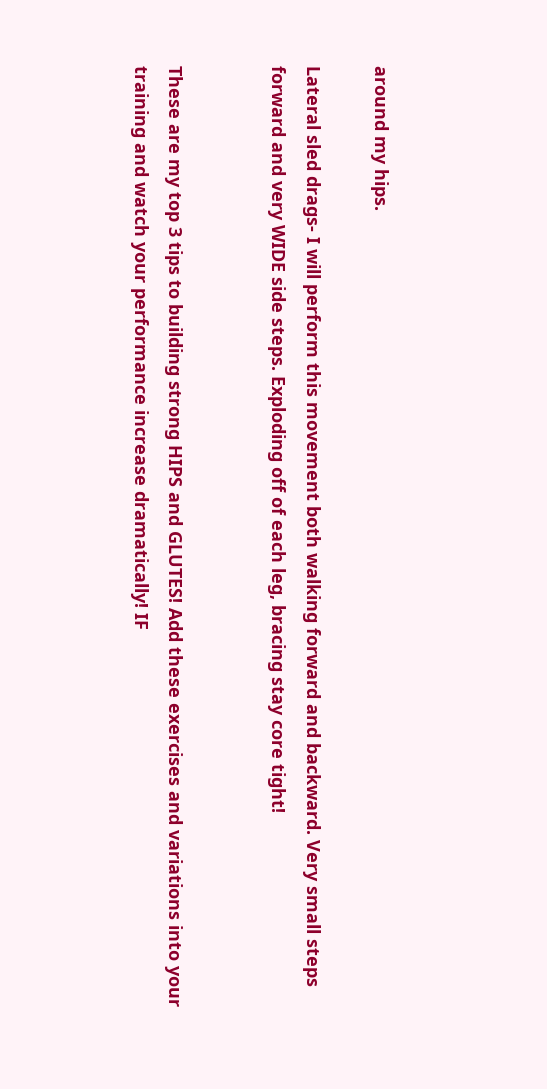around my hips.

Lateral sled drags- I will perform this movement both walking forward and backward. Very small steps forward and very WIDE side steps. Exploding off of each leg, bracing stay core tight!


These are my top 3 tips to building strong HIPS and GLUTES! Add these exercises and variations into your training and watch your performance increase dramatically! IF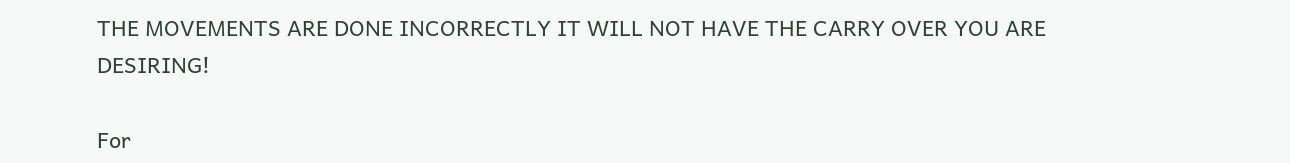THE MOVEMENTS ARE DONE INCORRECTLY IT WILL NOT HAVE THE CARRY OVER YOU ARE DESIRING!

For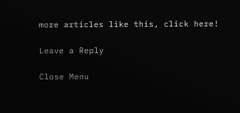more articles like this, click here!

Leave a Reply

Close Menu